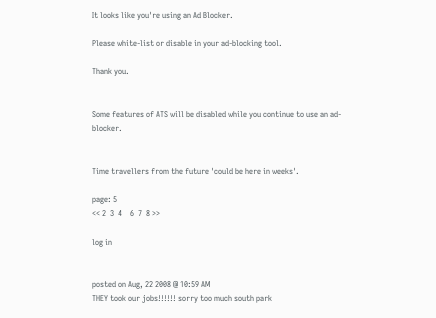It looks like you're using an Ad Blocker.

Please white-list or disable in your ad-blocking tool.

Thank you.


Some features of ATS will be disabled while you continue to use an ad-blocker.


Time travellers from the future 'could be here in weeks'.

page: 5
<< 2  3  4    6  7  8 >>

log in


posted on Aug, 22 2008 @ 10:59 AM
THEY took our jobs!!!!!! sorry too much south park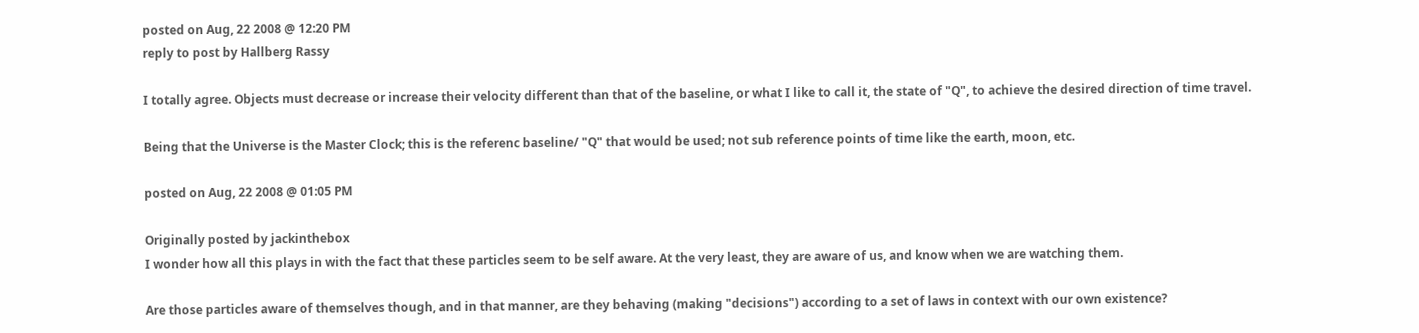posted on Aug, 22 2008 @ 12:20 PM
reply to post by Hallberg Rassy

I totally agree. Objects must decrease or increase their velocity different than that of the baseline, or what I like to call it, the state of "Q", to achieve the desired direction of time travel.

Being that the Universe is the Master Clock; this is the referenc baseline/ "Q" that would be used; not sub reference points of time like the earth, moon, etc.

posted on Aug, 22 2008 @ 01:05 PM

Originally posted by jackinthebox
I wonder how all this plays in with the fact that these particles seem to be self aware. At the very least, they are aware of us, and know when we are watching them.

Are those particles aware of themselves though, and in that manner, are they behaving (making "decisions") according to a set of laws in context with our own existence?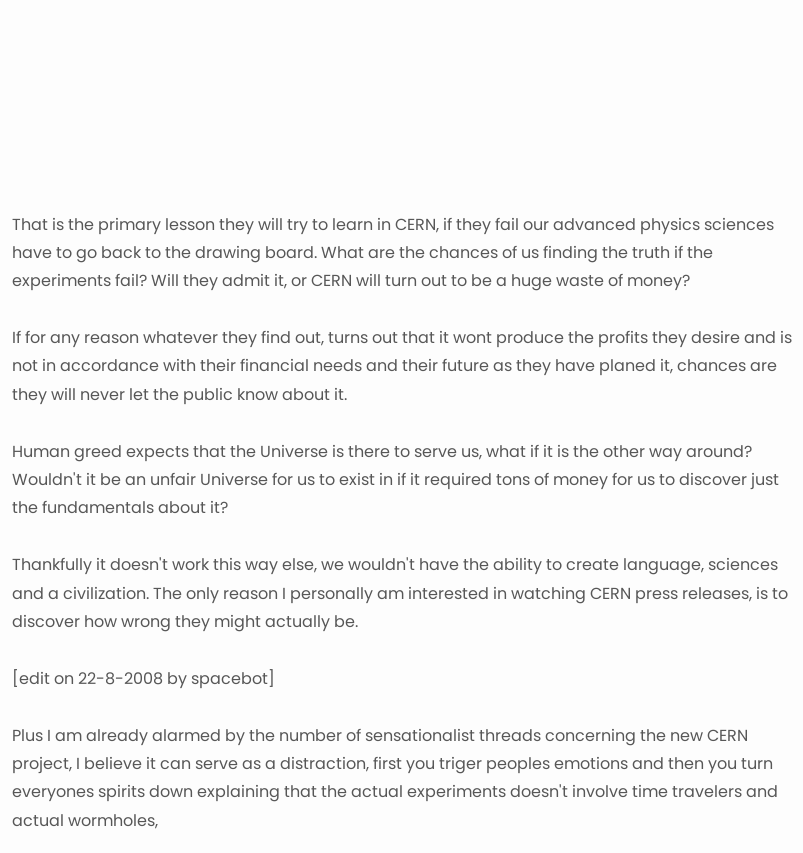That is the primary lesson they will try to learn in CERN, if they fail our advanced physics sciences have to go back to the drawing board. What are the chances of us finding the truth if the experiments fail? Will they admit it, or CERN will turn out to be a huge waste of money?

If for any reason whatever they find out, turns out that it wont produce the profits they desire and is not in accordance with their financial needs and their future as they have planed it, chances are they will never let the public know about it.

Human greed expects that the Universe is there to serve us, what if it is the other way around? Wouldn't it be an unfair Universe for us to exist in if it required tons of money for us to discover just the fundamentals about it?

Thankfully it doesn't work this way else, we wouldn't have the ability to create language, sciences and a civilization. The only reason I personally am interested in watching CERN press releases, is to discover how wrong they might actually be.

[edit on 22-8-2008 by spacebot]

Plus I am already alarmed by the number of sensationalist threads concerning the new CERN project, I believe it can serve as a distraction, first you triger peoples emotions and then you turn everyones spirits down explaining that the actual experiments doesn't involve time travelers and actual wormholes,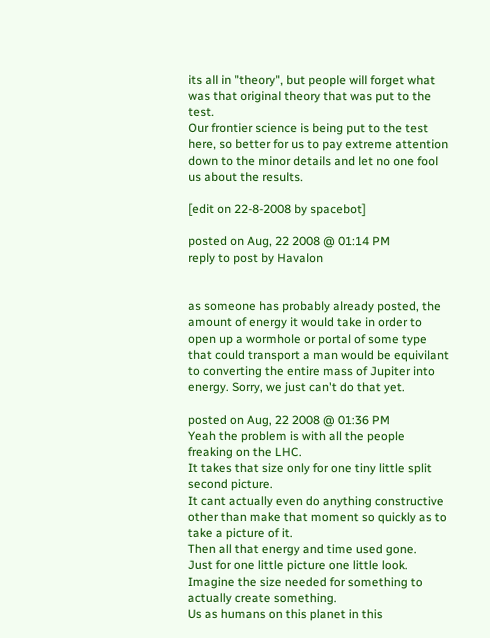its all in "theory", but people will forget what was that original theory that was put to the test.
Our frontier science is being put to the test here, so better for us to pay extreme attention down to the minor details and let no one fool us about the results.

[edit on 22-8-2008 by spacebot]

posted on Aug, 22 2008 @ 01:14 PM
reply to post by Havalon


as someone has probably already posted, the amount of energy it would take in order to open up a wormhole or portal of some type that could transport a man would be equivilant to converting the entire mass of Jupiter into energy. Sorry, we just can't do that yet.

posted on Aug, 22 2008 @ 01:36 PM
Yeah the problem is with all the people freaking on the LHC.
It takes that size only for one tiny little split second picture.
It cant actually even do anything constructive other than make that moment so quickly as to take a picture of it.
Then all that energy and time used gone.
Just for one little picture one little look.
Imagine the size needed for something to actually create something.
Us as humans on this planet in this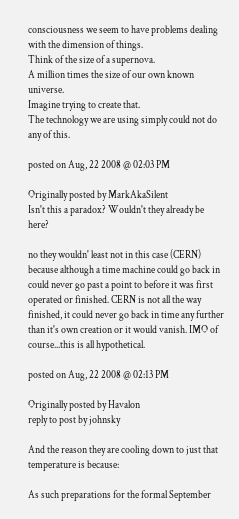consciousness we seem to have problems dealing with the dimension of things.
Think of the size of a supernova.
A million times the size of our own known universe.
Imagine trying to create that.
The technology we are using simply could not do any of this.

posted on Aug, 22 2008 @ 02:03 PM

Originally posted by MarkAkaSilent
Isn't this a paradox? Wouldn't they already be here?

no they wouldn' least not in this case (CERN) because although a time machine could go back in could never go past a point to before it was first operated or finished. CERN is not all the way finished, it could never go back in time any further than it's own creation or it would vanish. IMO of course...this is all hypothetical.

posted on Aug, 22 2008 @ 02:13 PM

Originally posted by Havalon
reply to post by johnsky

And the reason they are cooling down to just that temperature is because:

As such preparations for the formal September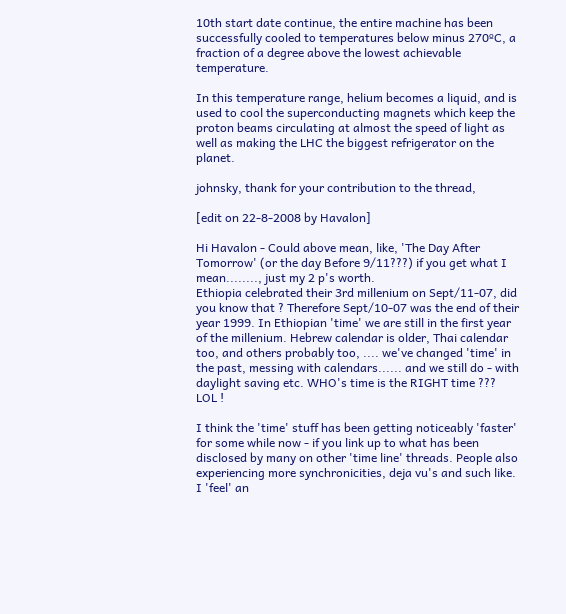10th start date continue, the entire machine has been successfully cooled to temperatures below minus 270ºC, a fraction of a degree above the lowest achievable temperature.

In this temperature range, helium becomes a liquid, and is used to cool the superconducting magnets which keep the proton beams circulating at almost the speed of light as well as making the LHC the biggest refrigerator on the planet.

johnsky, thank for your contribution to the thread,

[edit on 22-8-2008 by Havalon]

Hi Havalon - Could above mean, like, 'The Day After Tomorrow' (or the day Before 9/11???) if you get what I mean........, just my 2 p's worth.
Ethiopia celebrated their 3rd millenium on Sept/11-07, did you know that ? Therefore Sept/10-07 was the end of their year 1999. In Ethiopian 'time' we are still in the first year of the millenium. Hebrew calendar is older, Thai calendar too, and others probably too, .... we've changed 'time' in the past, messing with calendars...... and we still do - with daylight saving etc. WHO's time is the RIGHT time ??? LOL !

I think the 'time' stuff has been getting noticeably 'faster' for some while now - if you link up to what has been disclosed by many on other 'time line' threads. People also experiencing more synchronicities, deja vu's and such like. I 'feel' an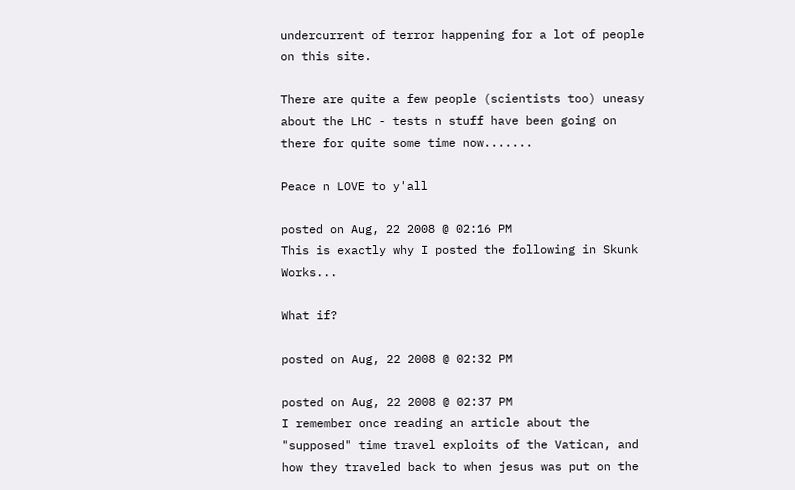undercurrent of terror happening for a lot of people on this site.

There are quite a few people (scientists too) uneasy about the LHC - tests n stuff have been going on there for quite some time now.......

Peace n LOVE to y'all

posted on Aug, 22 2008 @ 02:16 PM
This is exactly why I posted the following in Skunk Works...

What if?

posted on Aug, 22 2008 @ 02:32 PM

posted on Aug, 22 2008 @ 02:37 PM
I remember once reading an article about the "supposed" time travel exploits of the Vatican, and how they traveled back to when jesus was put on the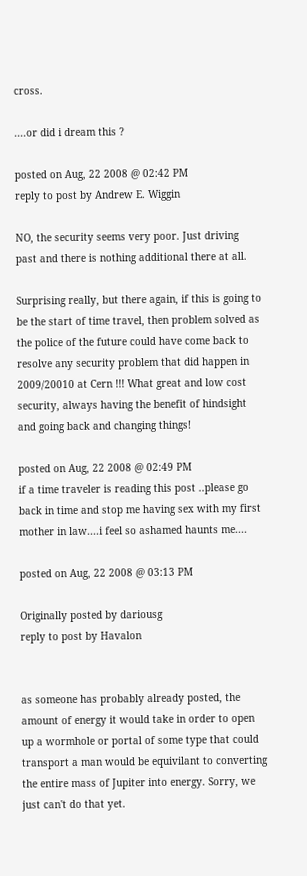cross.

....or did i dream this ?

posted on Aug, 22 2008 @ 02:42 PM
reply to post by Andrew E. Wiggin

NO, the security seems very poor. Just driving past and there is nothing additional there at all.

Surprising really, but there again, if this is going to be the start of time travel, then problem solved as the police of the future could have come back to resolve any security problem that did happen in 2009/20010 at Cern !!! What great and low cost security, always having the benefit of hindsight and going back and changing things!

posted on Aug, 22 2008 @ 02:49 PM
if a time traveler is reading this post ..please go back in time and stop me having sex with my first mother in law....i feel so ashamed haunts me....

posted on Aug, 22 2008 @ 03:13 PM

Originally posted by dariousg
reply to post by Havalon


as someone has probably already posted, the amount of energy it would take in order to open up a wormhole or portal of some type that could transport a man would be equivilant to converting the entire mass of Jupiter into energy. Sorry, we just can't do that yet.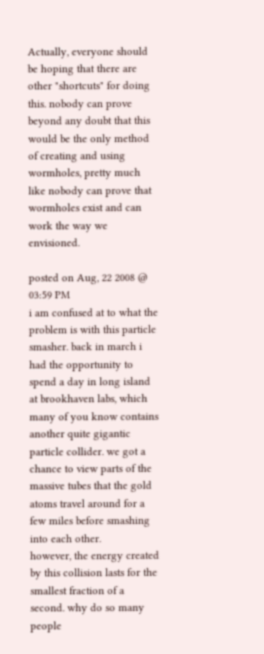Actually, everyone should be hoping that there are other "shortcuts" for doing this. nobody can prove beyond any doubt that this would be the only method of creating and using wormholes, pretty much like nobody can prove that wormholes exist and can work the way we envisioned.

posted on Aug, 22 2008 @ 03:59 PM
i am confused at to what the problem is with this particle smasher. back in march i had the opportunity to spend a day in long island at brookhaven labs, which many of you know contains another quite gigantic particle collider. we got a chance to view parts of the massive tubes that the gold atoms travel around for a few miles before smashing into each other.
however, the energy created by this collision lasts for the smallest fraction of a second. why do so many people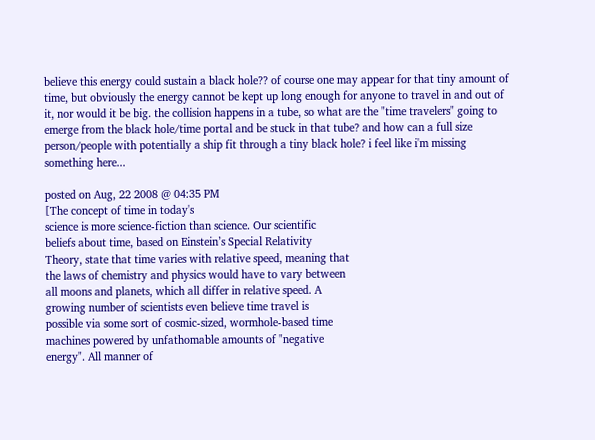believe this energy could sustain a black hole?? of course one may appear for that tiny amount of time, but obviously the energy cannot be kept up long enough for anyone to travel in and out of it, nor would it be big. the collision happens in a tube, so what are the "time travelers" going to emerge from the black hole/time portal and be stuck in that tube? and how can a full size person/people with potentially a ship fit through a tiny black hole? i feel like i'm missing something here...

posted on Aug, 22 2008 @ 04:35 PM
[The concept of time in today's
science is more science-fiction than science. Our scientific
beliefs about time, based on Einstein’s Special Relativity
Theory, state that time varies with relative speed, meaning that
the laws of chemistry and physics would have to vary between
all moons and planets, which all differ in relative speed. A
growing number of scientists even believe time travel is
possible via some sort of cosmic-sized, wormhole-based time
machines powered by unfathomable amounts of "negative
energy". All manner of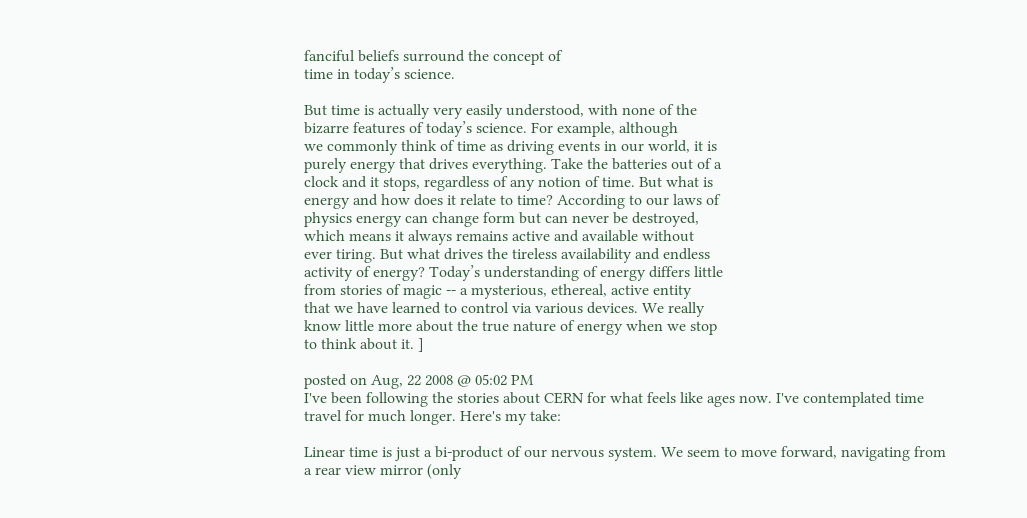fanciful beliefs surround the concept of
time in today’s science.

But time is actually very easily understood, with none of the
bizarre features of today’s science. For example, although
we commonly think of time as driving events in our world, it is
purely energy that drives everything. Take the batteries out of a
clock and it stops, regardless of any notion of time. But what is
energy and how does it relate to time? According to our laws of
physics energy can change form but can never be destroyed,
which means it always remains active and available without
ever tiring. But what drives the tireless availability and endless
activity of energy? Today’s understanding of energy differs little
from stories of magic -- a mysterious, ethereal, active entity
that we have learned to control via various devices. We really
know little more about the true nature of energy when we stop
to think about it. ]

posted on Aug, 22 2008 @ 05:02 PM
I've been following the stories about CERN for what feels like ages now. I've contemplated time travel for much longer. Here's my take:

Linear time is just a bi-product of our nervous system. We seem to move forward, navigating from a rear view mirror (only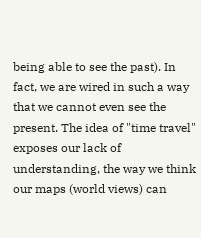being able to see the past). In fact, we are wired in such a way that we cannot even see the present. The idea of "time travel" exposes our lack of understanding, the way we think our maps (world views) can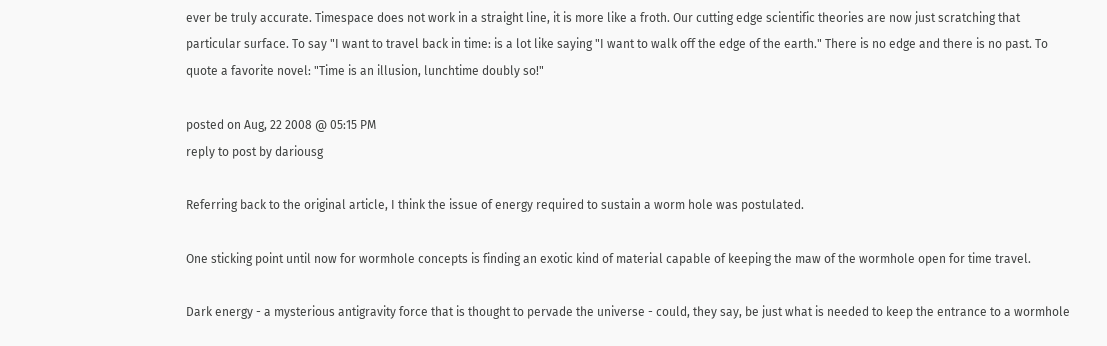ever be truly accurate. Timespace does not work in a straight line, it is more like a froth. Our cutting edge scientific theories are now just scratching that particular surface. To say "I want to travel back in time: is a lot like saying "I want to walk off the edge of the earth." There is no edge and there is no past. To quote a favorite novel: "Time is an illusion, lunchtime doubly so!"

posted on Aug, 22 2008 @ 05:15 PM
reply to post by dariousg

Referring back to the original article, I think the issue of energy required to sustain a worm hole was postulated.

One sticking point until now for wormhole concepts is finding an exotic kind of material capable of keeping the maw of the wormhole open for time travel.

Dark energy - a mysterious antigravity force that is thought to pervade the universe - could, they say, be just what is needed to keep the entrance to a wormhole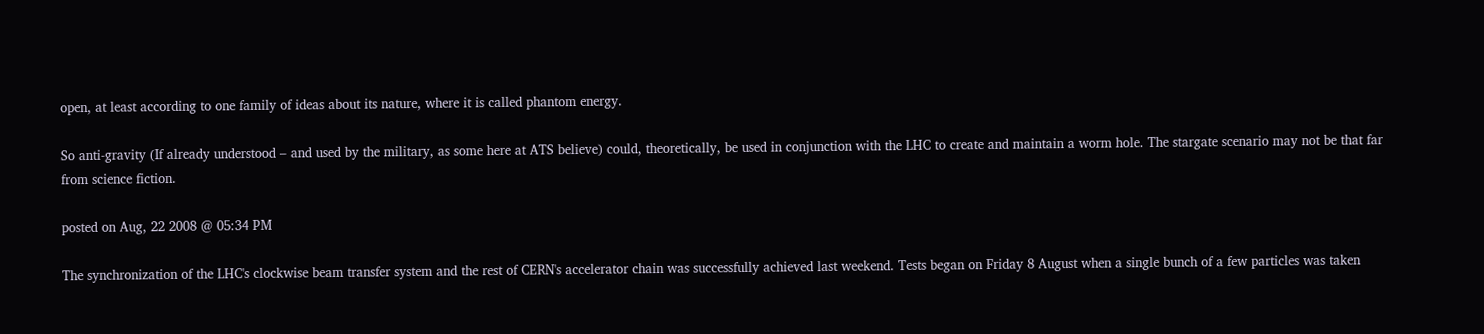open, at least according to one family of ideas about its nature, where it is called phantom energy.

So anti-gravity (If already understood – and used by the military, as some here at ATS believe) could, theoretically, be used in conjunction with the LHC to create and maintain a worm hole. The stargate scenario may not be that far from science fiction.

posted on Aug, 22 2008 @ 05:34 PM

The synchronization of the LHC's clockwise beam transfer system and the rest of CERN's accelerator chain was successfully achieved last weekend. Tests began on Friday 8 August when a single bunch of a few particles was taken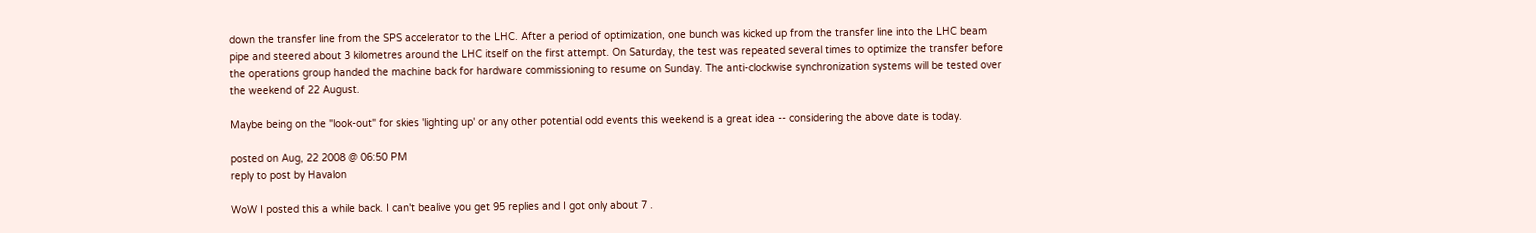down the transfer line from the SPS accelerator to the LHC. After a period of optimization, one bunch was kicked up from the transfer line into the LHC beam pipe and steered about 3 kilometres around the LHC itself on the first attempt. On Saturday, the test was repeated several times to optimize the transfer before the operations group handed the machine back for hardware commissioning to resume on Sunday. The anti-clockwise synchronization systems will be tested over the weekend of 22 August.

Maybe being on the "look-out" for skies 'lighting up' or any other potential odd events this weekend is a great idea -- considering the above date is today.

posted on Aug, 22 2008 @ 06:50 PM
reply to post by Havalon

WoW I posted this a while back. I can't bealive you get 95 replies and I got only about 7 .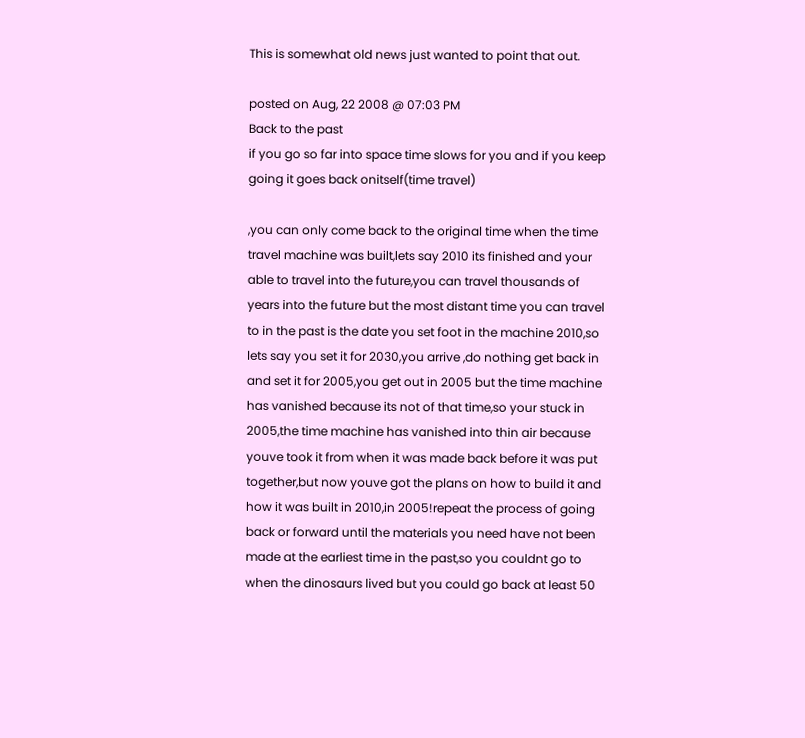This is somewhat old news just wanted to point that out.

posted on Aug, 22 2008 @ 07:03 PM
Back to the past
if you go so far into space time slows for you and if you keep going it goes back onitself(time travel)

,you can only come back to the original time when the time travel machine was built,lets say 2010 its finished and your able to travel into the future,you can travel thousands of years into the future but the most distant time you can travel to in the past is the date you set foot in the machine 2010,so lets say you set it for 2030,you arrive ,do nothing get back in and set it for 2005,you get out in 2005 but the time machine has vanished because its not of that time,so your stuck in 2005,the time machine has vanished into thin air because youve took it from when it was made back before it was put together,but now youve got the plans on how to build it and how it was built in 2010,in 2005!repeat the process of going back or forward until the materials you need have not been made at the earliest time in the past,so you couldnt go to when the dinosaurs lived but you could go back at least 50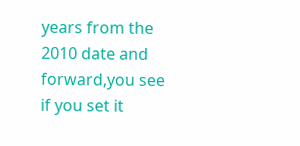years from the 2010 date and forward,you see if you set it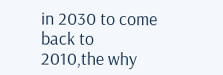in 2030 to come back to 2010,the why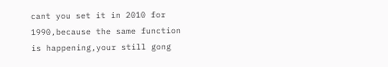cant you set it in 2010 for 1990,because the same function is happening,your still gong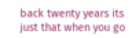back twenty years its just that when you go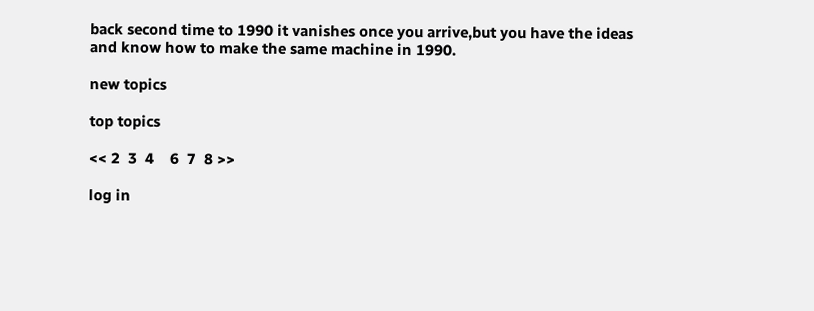back second time to 1990 it vanishes once you arrive,but you have the ideas and know how to make the same machine in 1990.

new topics

top topics

<< 2  3  4    6  7  8 >>

log in